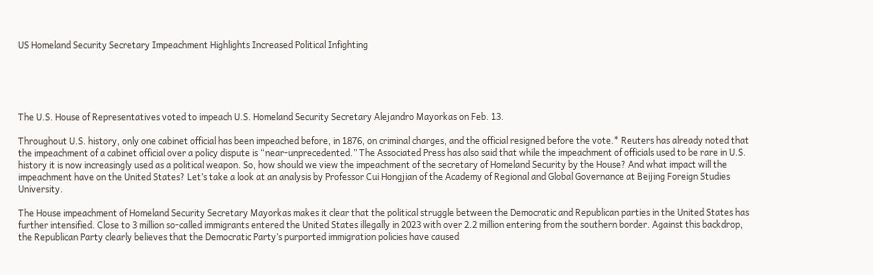US Homeland Security Secretary Impeachment Highlights Increased Political Infighting





The U.S. House of Representatives voted to impeach U.S. Homeland Security Secretary Alejandro Mayorkas on Feb. 13.

Throughout U.S. history, only one cabinet official has been impeached before, in 1876, on criminal charges, and the official resigned before the vote.* Reuters has already noted that the impeachment of a cabinet official over a policy dispute is “near-unprecedented.” The Associated Press has also said that while the impeachment of officials used to be rare in U.S. history it is now increasingly used as a political weapon. So, how should we view the impeachment of the secretary of Homeland Security by the House? And what impact will the impeachment have on the United States? Let’s take a look at an analysis by Professor Cui Hongjian of the Academy of Regional and Global Governance at Beijing Foreign Studies University.

The House impeachment of Homeland Security Secretary Mayorkas makes it clear that the political struggle between the Democratic and Republican parties in the United States has further intensified. Close to 3 million so-called immigrants entered the United States illegally in 2023 with over 2.2 million entering from the southern border. Against this backdrop, the Republican Party clearly believes that the Democratic Party’s purported immigration policies have caused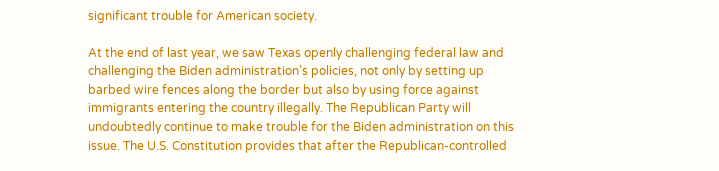significant trouble for American society.

At the end of last year, we saw Texas openly challenging federal law and challenging the Biden administration’s policies, not only by setting up barbed wire fences along the border but also by using force against immigrants entering the country illegally. The Republican Party will undoubtedly continue to make trouble for the Biden administration on this issue. The U.S. Constitution provides that after the Republican-controlled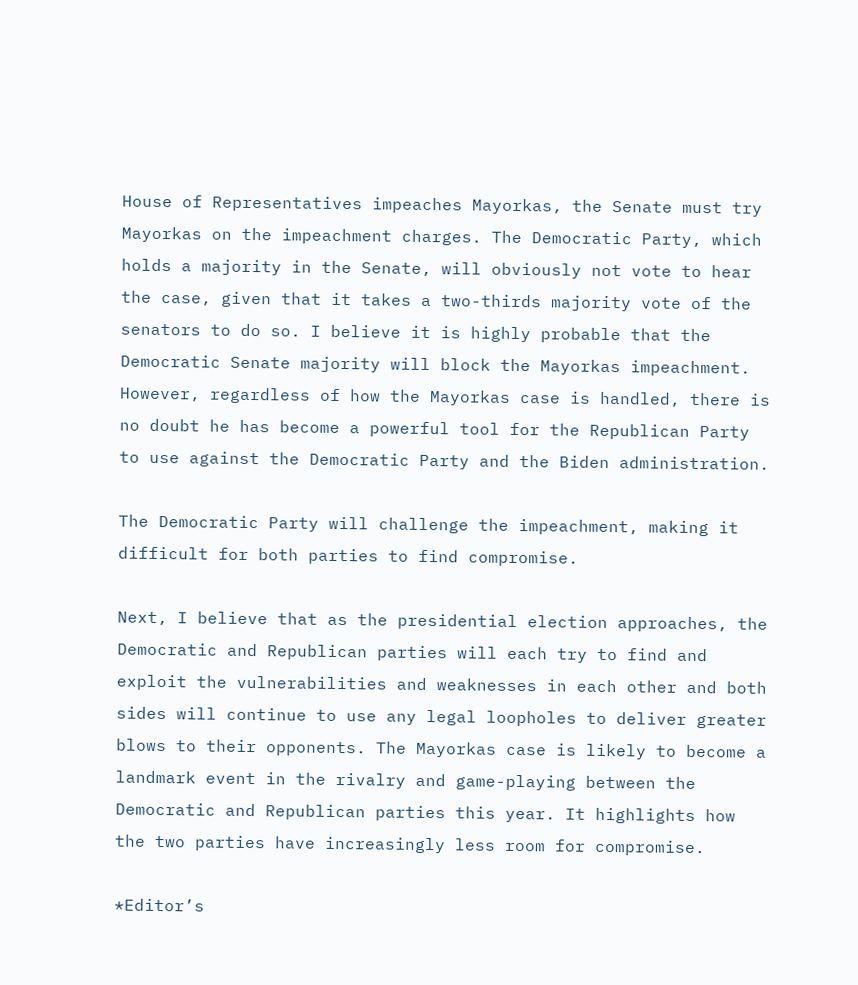House of Representatives impeaches Mayorkas, the Senate must try Mayorkas on the impeachment charges. The Democratic Party, which holds a majority in the Senate, will obviously not vote to hear the case, given that it takes a two-thirds majority vote of the senators to do so. I believe it is highly probable that the Democratic Senate majority will block the Mayorkas impeachment. However, regardless of how the Mayorkas case is handled, there is no doubt he has become a powerful tool for the Republican Party to use against the Democratic Party and the Biden administration.

The Democratic Party will challenge the impeachment, making it difficult for both parties to find compromise.

Next, I believe that as the presidential election approaches, the Democratic and Republican parties will each try to find and exploit the vulnerabilities and weaknesses in each other and both sides will continue to use any legal loopholes to deliver greater blows to their opponents. The Mayorkas case is likely to become a landmark event in the rivalry and game-playing between the Democratic and Republican parties this year. It highlights how the two parties have increasingly less room for compromise.

*Editor’s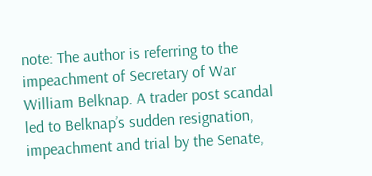note: The author is referring to the impeachment of Secretary of War William Belknap. A trader post scandal led to Belknap’s sudden resignation, impeachment and trial by the Senate,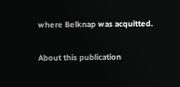where Belknap was acquitted.

About this publication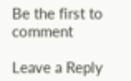Be the first to comment

Leave a Reply